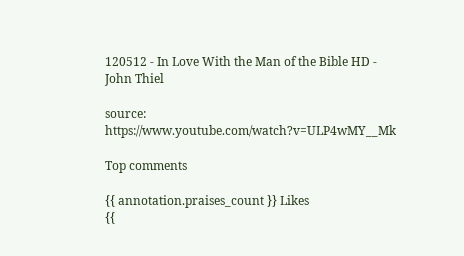120512 - In Love With the Man of the Bible HD - John Thiel

source: https://www.youtube.com/watch?v=ULP4wMY__Mk

Top comments

{{ annotation.praises_count }} Likes
{{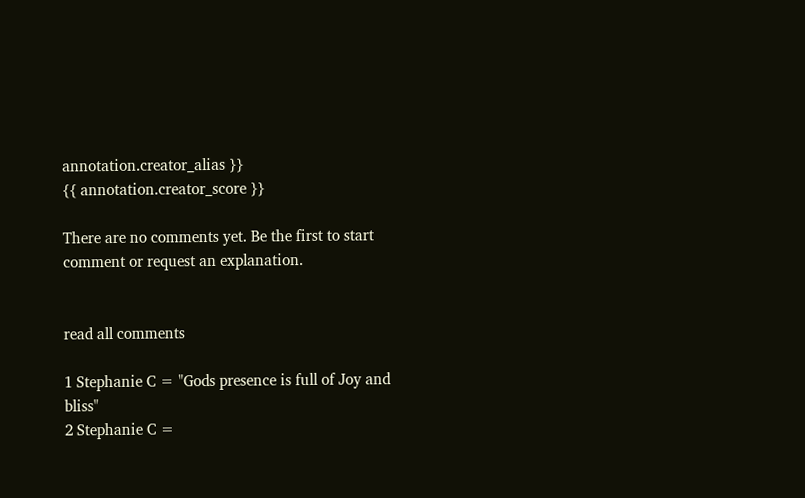annotation.creator_alias }}
{{ annotation.creator_score }}

There are no comments yet. Be the first to start comment or request an explanation.


read all comments

1 Stephanie C = "Gods presence is full of Joy and bliss"
2 Stephanie C =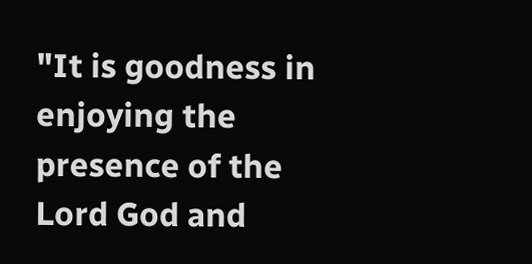"It is goodness in enjoying the presence of the Lord God and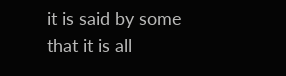it is said by some that it is all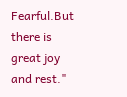Fearful.But there is great joy and rest."